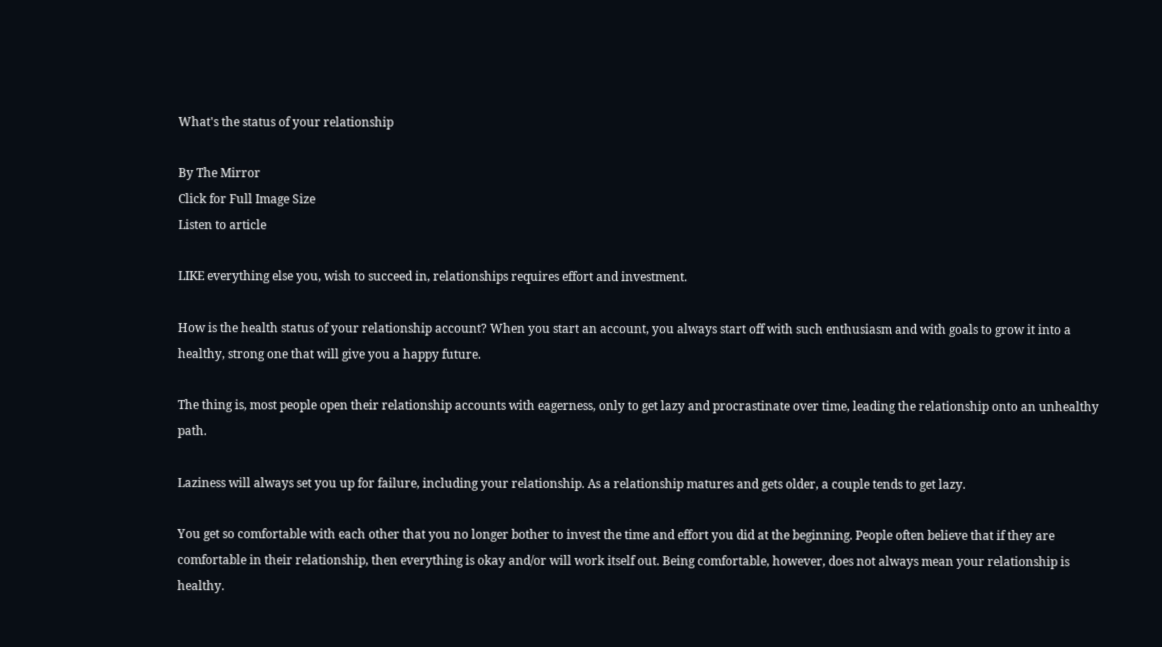What's the status of your relationship

By The Mirror
Click for Full Image Size
Listen to article

LIKE everything else you, wish to succeed in, relationships requires effort and investment.

How is the health status of your relationship account? When you start an account, you always start off with such enthusiasm and with goals to grow it into a healthy, strong one that will give you a happy future.

The thing is, most people open their relationship accounts with eagerness, only to get lazy and procrastinate over time, leading the relationship onto an unhealthy path.

Laziness will always set you up for failure, including your relationship. As a relationship matures and gets older, a couple tends to get lazy.

You get so comfortable with each other that you no longer bother to invest the time and effort you did at the beginning. People often believe that if they are comfortable in their relationship, then everything is okay and/or will work itself out. Being comfortable, however, does not always mean your relationship is healthy.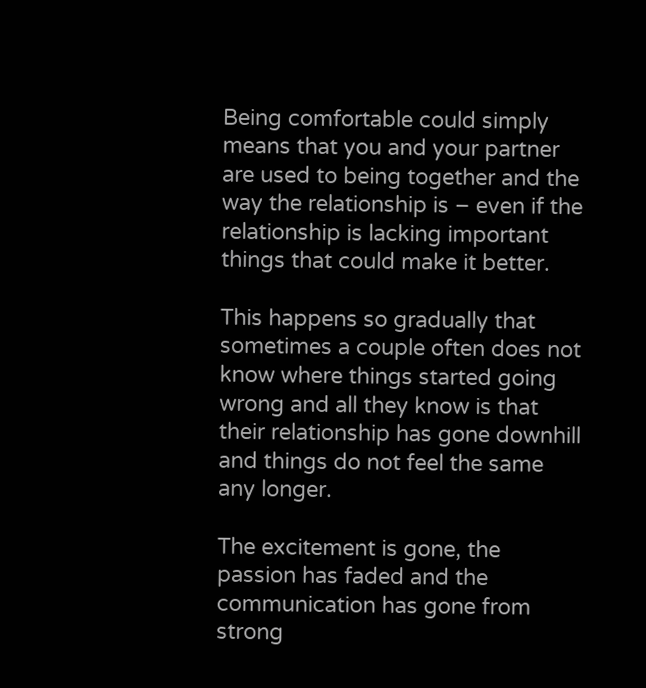Being comfortable could simply means that you and your partner are used to being together and the way the relationship is – even if the relationship is lacking important things that could make it better.

This happens so gradually that sometimes a couple often does not know where things started going wrong and all they know is that their relationship has gone downhill and things do not feel the same any longer.

The excitement is gone, the passion has faded and the communication has gone from strong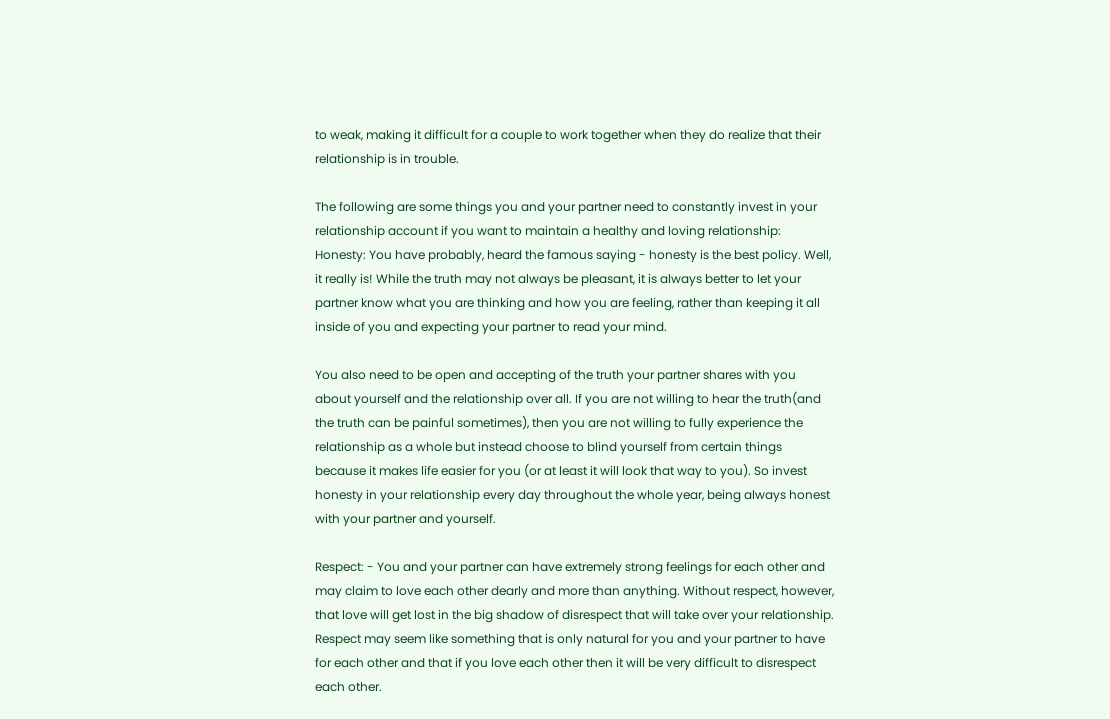to weak, making it difficult for a couple to work together when they do realize that their relationship is in trouble.

The following are some things you and your partner need to constantly invest in your relationship account if you want to maintain a healthy and loving relationship:
Honesty: You have probably, heard the famous saying - honesty is the best policy. Well, it really is! While the truth may not always be pleasant, it is always better to let your partner know what you are thinking and how you are feeling, rather than keeping it all inside of you and expecting your partner to read your mind.

You also need to be open and accepting of the truth your partner shares with you about yourself and the relationship over all. If you are not willing to hear the truth(and the truth can be painful sometimes), then you are not willing to fully experience the relationship as a whole but instead choose to blind yourself from certain things because it makes life easier for you (or at least it will look that way to you). So invest honesty in your relationship every day throughout the whole year, being always honest with your partner and yourself.

Respect: - You and your partner can have extremely strong feelings for each other and may claim to love each other dearly and more than anything. Without respect, however, that love will get lost in the big shadow of disrespect that will take over your relationship. Respect may seem like something that is only natural for you and your partner to have for each other and that if you love each other then it will be very difficult to disrespect each other.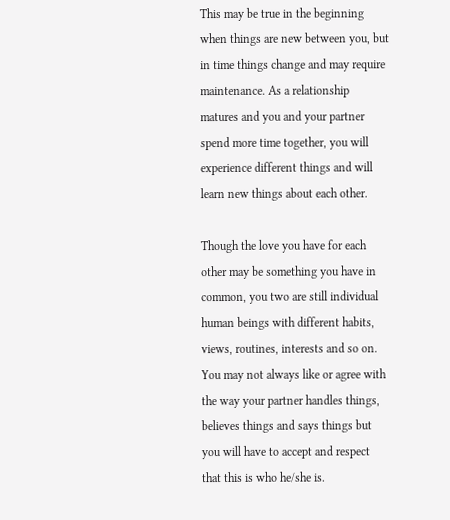This may be true in the beginning when things are new between you, but in time things change and may require maintenance. As a relationship matures and you and your partner spend more time together, you will experience different things and will learn new things about each other.

Though the love you have for each other may be something you have in common, you two are still individual human beings with different habits, views, routines, interests and so on. You may not always like or agree with the way your partner handles things, believes things and says things but you will have to accept and respect that this is who he/she is.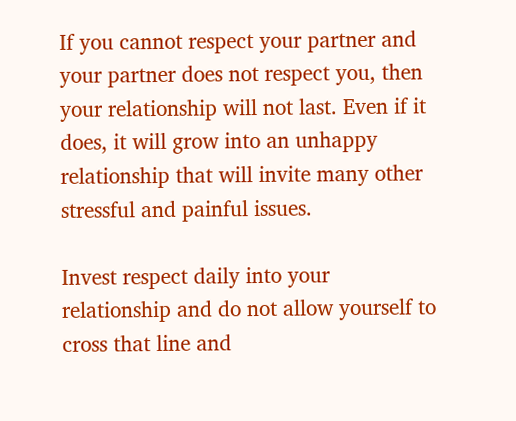If you cannot respect your partner and your partner does not respect you, then your relationship will not last. Even if it does, it will grow into an unhappy relationship that will invite many other stressful and painful issues.

Invest respect daily into your relationship and do not allow yourself to cross that line and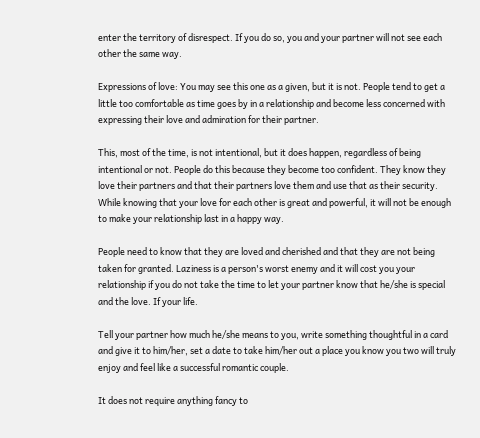enter the territory of disrespect. If you do so, you and your partner will not see each other the same way.

Expressions of love: You may see this one as a given, but it is not. People tend to get a little too comfortable as time goes by in a relationship and become less concerned with expressing their love and admiration for their partner.

This, most of the time, is not intentional, but it does happen, regardless of being intentional or not. People do this because they become too confident. They know they love their partners and that their partners love them and use that as their security. While knowing that your love for each other is great and powerful, it will not be enough to make your relationship last in a happy way.

People need to know that they are loved and cherished and that they are not being taken for granted. Laziness is a person's worst enemy and it will cost you your relationship if you do not take the time to let your partner know that he/she is special and the love. If your life.

Tell your partner how much he/she means to you, write something thoughtful in a card and give it to him/her, set a date to take him/her out a place you know you two will truly enjoy and feel like a successful romantic couple.

It does not require anything fancy to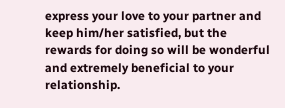express your love to your partner and keep him/her satisfied, but the rewards for doing so will be wonderful and extremely beneficial to your relationship.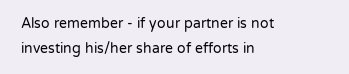Also remember - if your partner is not investing his/her share of efforts in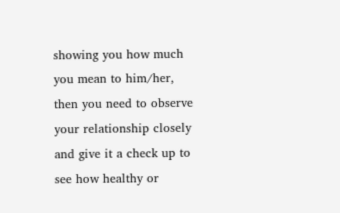showing you how much you mean to him/her, then you need to observe your relationship closely and give it a check up to see how healthy or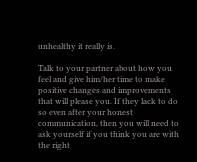unhealthy it really is.

Talk to your partner about how you feel and give him/her time to make positive changes and improvements that will please you. If they lack to do so even after your honest communication, then you will need to ask yourself if you think you are with the right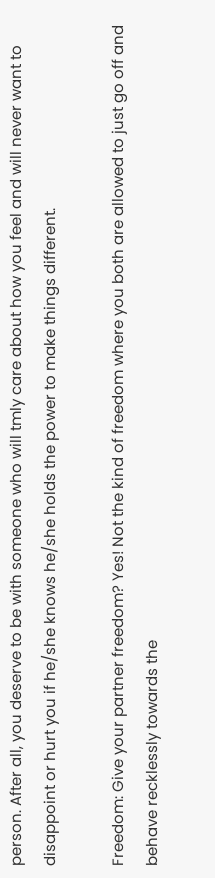person. After all, you deserve to be with someone who will tmly care about how you feel and will never want to disappoint or hurt you if he/she knows he/she holds the power to make things different.

Freedom: Give your partner freedom? Yes! Not the kind of freedom where you both are allowed to just go off and behave recklessly towards the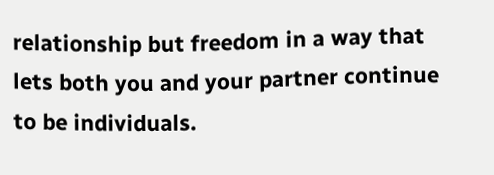relationship but freedom in a way that lets both you and your partner continue to be individuals.